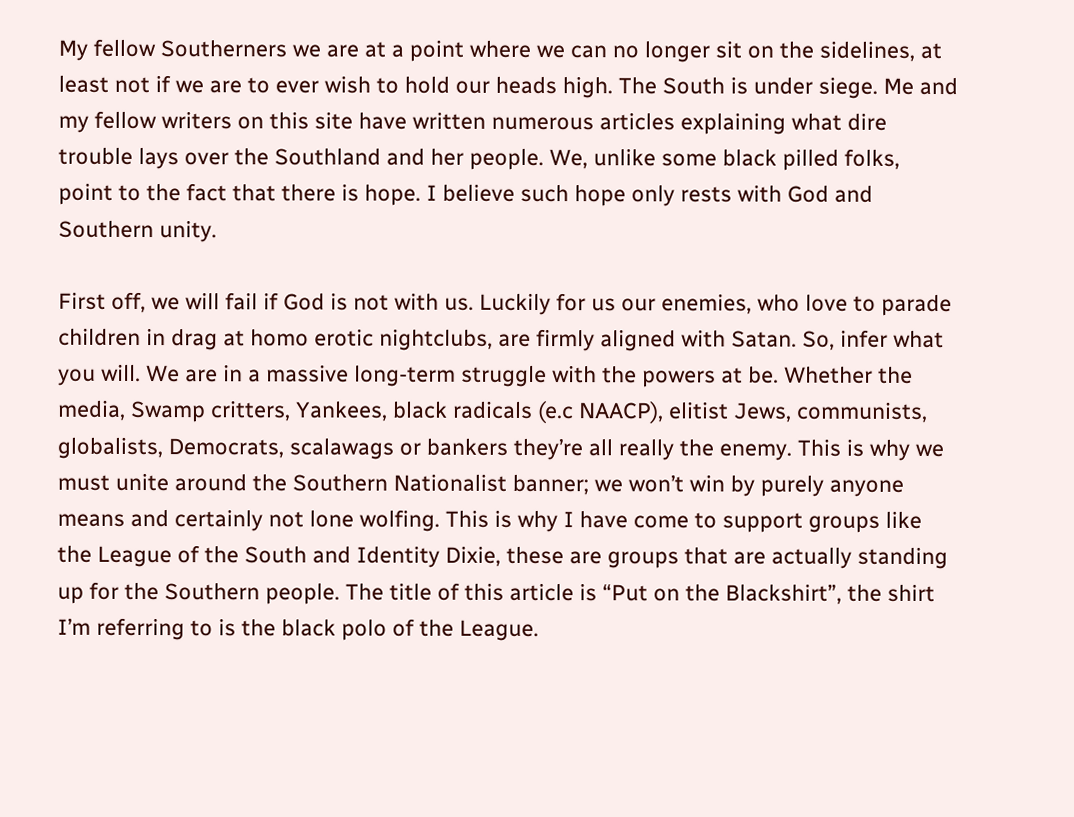My fellow Southerners we are at a point where we can no longer sit on the sidelines, at least not if we are to ever wish to hold our heads high. The South is under siege. Me and my fellow writers on this site have written numerous articles explaining what dire trouble lays over the Southland and her people. We, unlike some black pilled folks, point to the fact that there is hope. I believe such hope only rests with God and Southern unity.

First off, we will fail if God is not with us. Luckily for us our enemies, who love to parade children in drag at homo erotic nightclubs, are firmly aligned with Satan. So, infer what you will. We are in a massive long-term struggle with the powers at be. Whether the media, Swamp critters, Yankees, black radicals (e.c NAACP), elitist Jews, communists, globalists, Democrats, scalawags or bankers they’re all really the enemy. This is why we must unite around the Southern Nationalist banner; we won’t win by purely anyone means and certainly not lone wolfing. This is why I have come to support groups like the League of the South and Identity Dixie, these are groups that are actually standing up for the Southern people. The title of this article is “Put on the Blackshirt”, the shirt I’m referring to is the black polo of the League.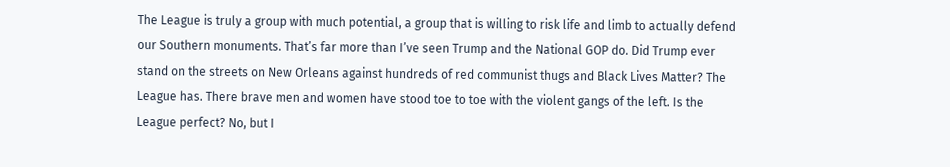The League is truly a group with much potential, a group that is willing to risk life and limb to actually defend our Southern monuments. That’s far more than I’ve seen Trump and the National GOP do. Did Trump ever stand on the streets on New Orleans against hundreds of red communist thugs and Black Lives Matter? The League has. There brave men and women have stood toe to toe with the violent gangs of the left. Is the League perfect? No, but I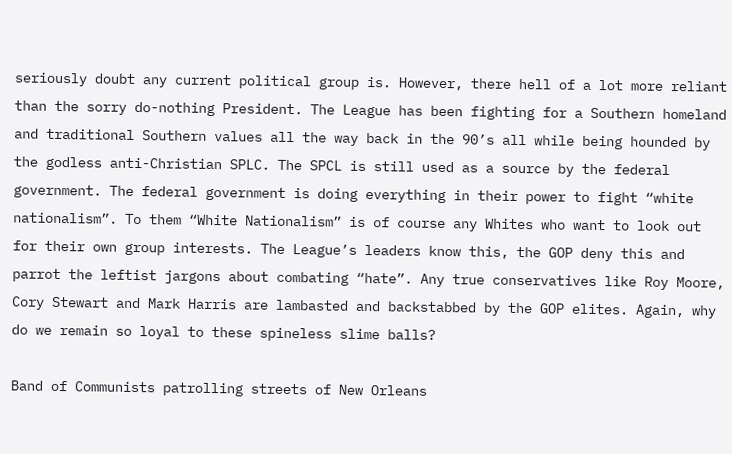seriously doubt any current political group is. However, there hell of a lot more reliant than the sorry do-nothing President. The League has been fighting for a Southern homeland and traditional Southern values all the way back in the 90’s all while being hounded by the godless anti-Christian SPLC. The SPCL is still used as a source by the federal government. The federal government is doing everything in their power to fight “white nationalism”. To them “White Nationalism” is of course any Whites who want to look out for their own group interests. The League’s leaders know this, the GOP deny this and parrot the leftist jargons about combating “hate”. Any true conservatives like Roy Moore, Cory Stewart and Mark Harris are lambasted and backstabbed by the GOP elites. Again, why do we remain so loyal to these spineless slime balls?

Band of Communists patrolling streets of New Orleans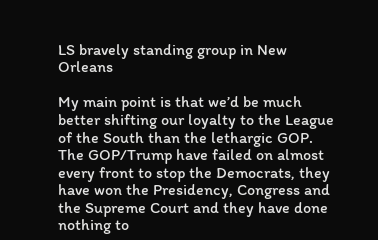LS bravely standing group in New Orleans

My main point is that we’d be much better shifting our loyalty to the League of the South than the lethargic GOP. The GOP/Trump have failed on almost every front to stop the Democrats, they have won the Presidency, Congress and the Supreme Court and they have done nothing to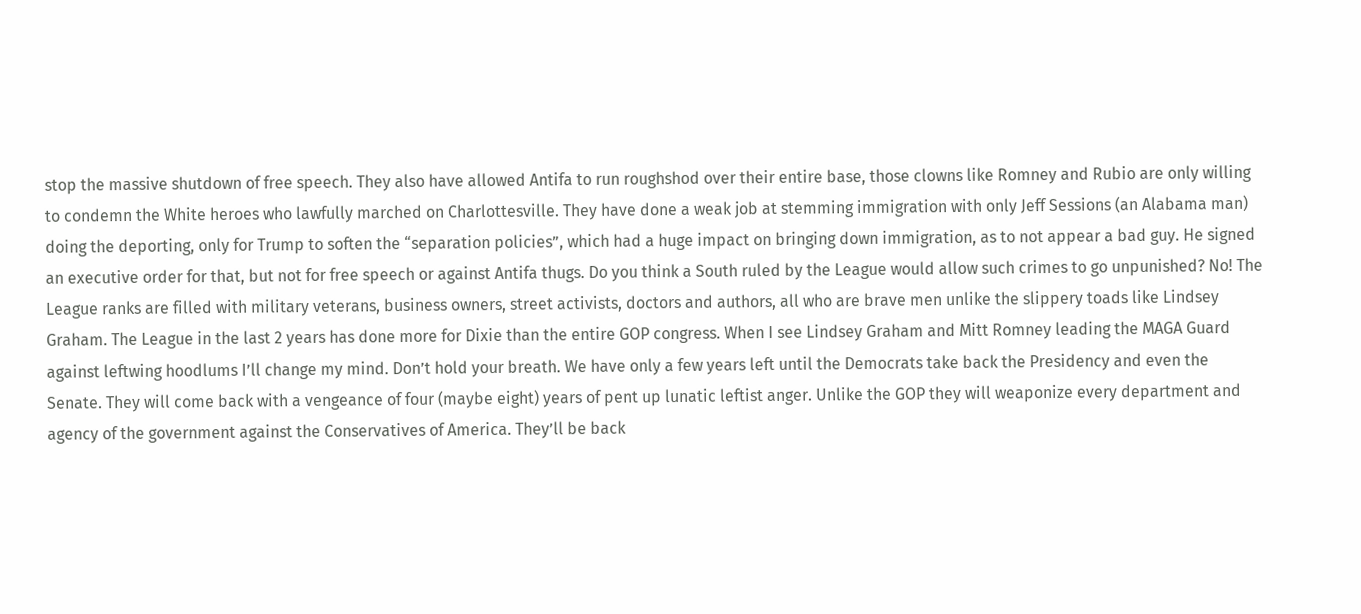stop the massive shutdown of free speech. They also have allowed Antifa to run roughshod over their entire base, those clowns like Romney and Rubio are only willing to condemn the White heroes who lawfully marched on Charlottesville. They have done a weak job at stemming immigration with only Jeff Sessions (an Alabama man) doing the deporting, only for Trump to soften the “separation policies”, which had a huge impact on bringing down immigration, as to not appear a bad guy. He signed an executive order for that, but not for free speech or against Antifa thugs. Do you think a South ruled by the League would allow such crimes to go unpunished? No! The League ranks are filled with military veterans, business owners, street activists, doctors and authors, all who are brave men unlike the slippery toads like Lindsey Graham. The League in the last 2 years has done more for Dixie than the entire GOP congress. When I see Lindsey Graham and Mitt Romney leading the MAGA Guard against leftwing hoodlums I’ll change my mind. Don’t hold your breath. We have only a few years left until the Democrats take back the Presidency and even the Senate. They will come back with a vengeance of four (maybe eight) years of pent up lunatic leftist anger. Unlike the GOP they will weaponize every department and agency of the government against the Conservatives of America. They’ll be back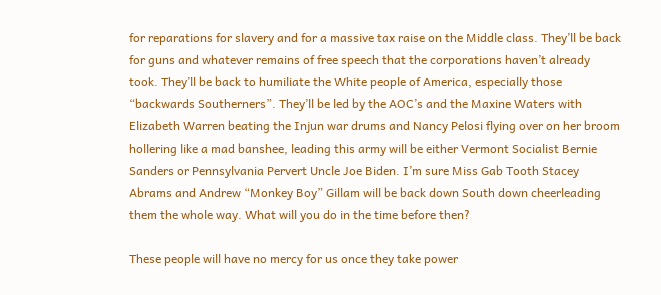for reparations for slavery and for a massive tax raise on the Middle class. They’ll be back for guns and whatever remains of free speech that the corporations haven’t already took. They’ll be back to humiliate the White people of America, especially those “backwards Southerners”. They’ll be led by the AOC’s and the Maxine Waters with Elizabeth Warren beating the Injun war drums and Nancy Pelosi flying over on her broom hollering like a mad banshee, leading this army will be either Vermont Socialist Bernie Sanders or Pennsylvania Pervert Uncle Joe Biden. I’m sure Miss Gab Tooth Stacey Abrams and Andrew “Monkey Boy” Gillam will be back down South down cheerleading them the whole way. What will you do in the time before then?

These people will have no mercy for us once they take power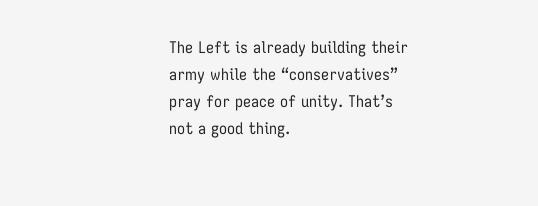The Left is already building their army while the “conservatives” pray for peace of unity. That’s not a good thing.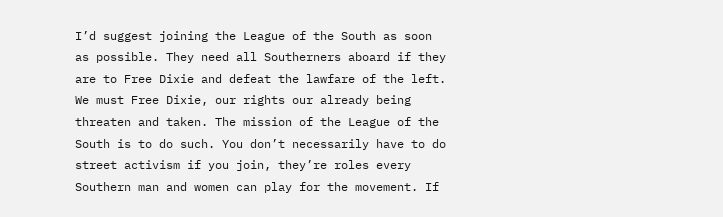I’d suggest joining the League of the South as soon as possible. They need all Southerners aboard if they are to Free Dixie and defeat the lawfare of the left. We must Free Dixie, our rights our already being threaten and taken. The mission of the League of the South is to do such. You don’t necessarily have to do street activism if you join, they’re roles every Southern man and women can play for the movement. If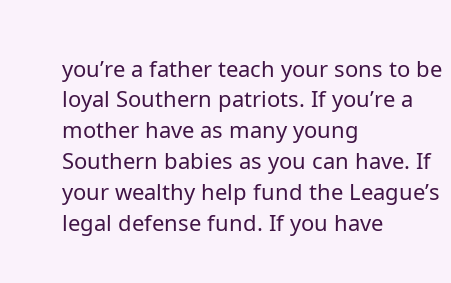you’re a father teach your sons to be loyal Southern patriots. If you’re a mother have as many young Southern babies as you can have. If your wealthy help fund the League’s legal defense fund. If you have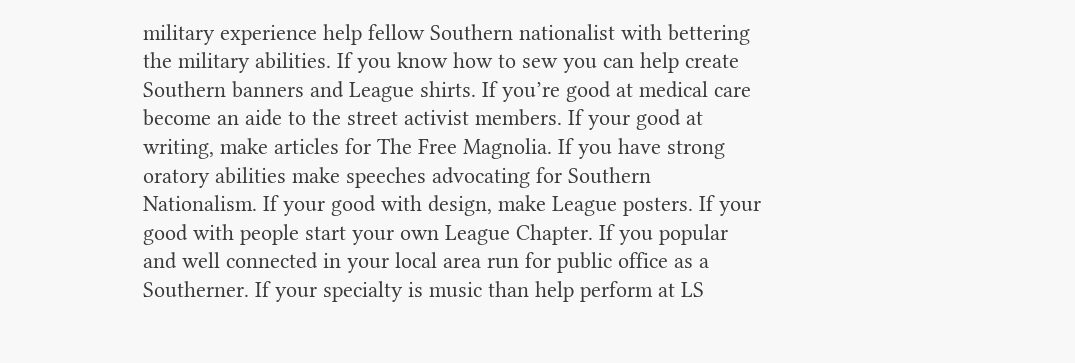military experience help fellow Southern nationalist with bettering the military abilities. If you know how to sew you can help create Southern banners and League shirts. If you’re good at medical care become an aide to the street activist members. If your good at writing, make articles for The Free Magnolia. If you have strong oratory abilities make speeches advocating for Southern Nationalism. If your good with design, make League posters. If your good with people start your own League Chapter. If you popular and well connected in your local area run for public office as a Southerner. If your specialty is music than help perform at LS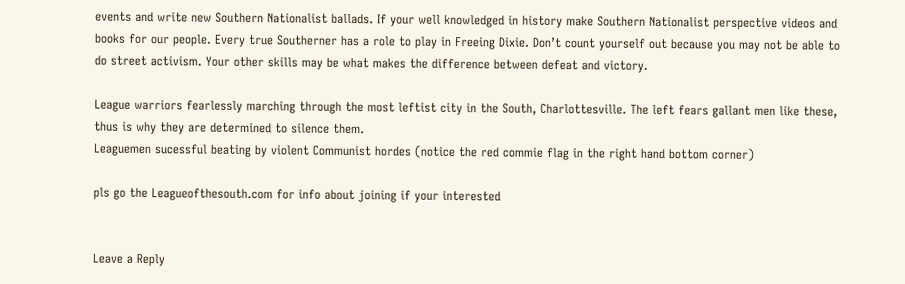events and write new Southern Nationalist ballads. If your well knowledged in history make Southern Nationalist perspective videos and books for our people. Every true Southerner has a role to play in Freeing Dixie. Don’t count yourself out because you may not be able to do street activism. Your other skills may be what makes the difference between defeat and victory.

League warriors fearlessly marching through the most leftist city in the South, Charlottesville. The left fears gallant men like these, thus is why they are determined to silence them.
Leaguemen sucessful beating by violent Communist hordes (notice the red commie flag in the right hand bottom corner)

pls go the Leagueofthesouth.com for info about joining if your interested


Leave a Reply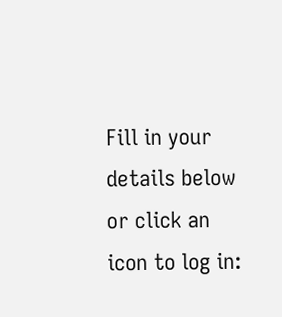Fill in your details below or click an icon to log in: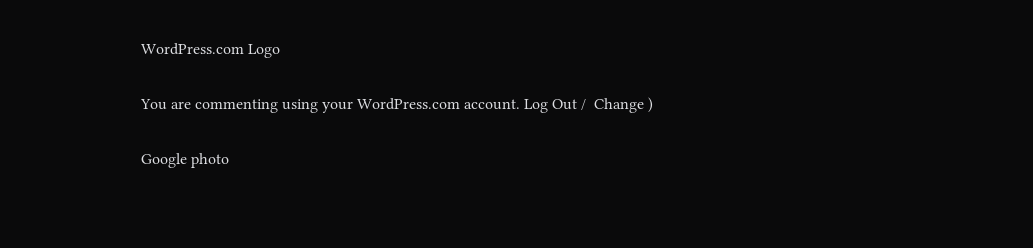WordPress.com Logo

You are commenting using your WordPress.com account. Log Out /  Change )

Google photo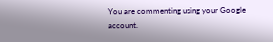You are commenting using your Google account.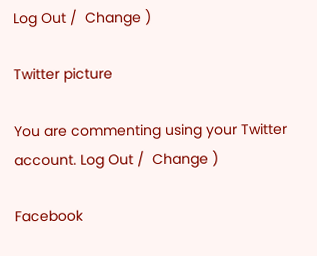Log Out /  Change )

Twitter picture

You are commenting using your Twitter account. Log Out /  Change )

Facebook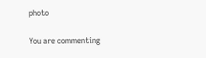photo

You are commenting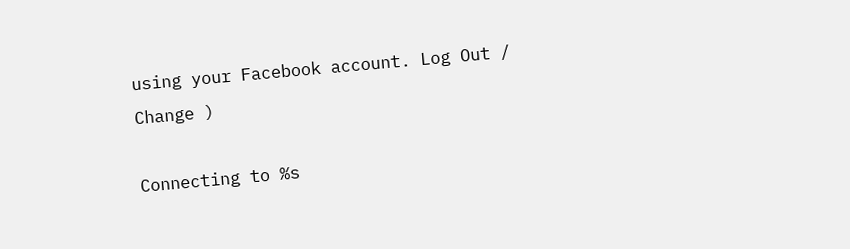using your Facebook account. Log Out /  Change )

Connecting to %s